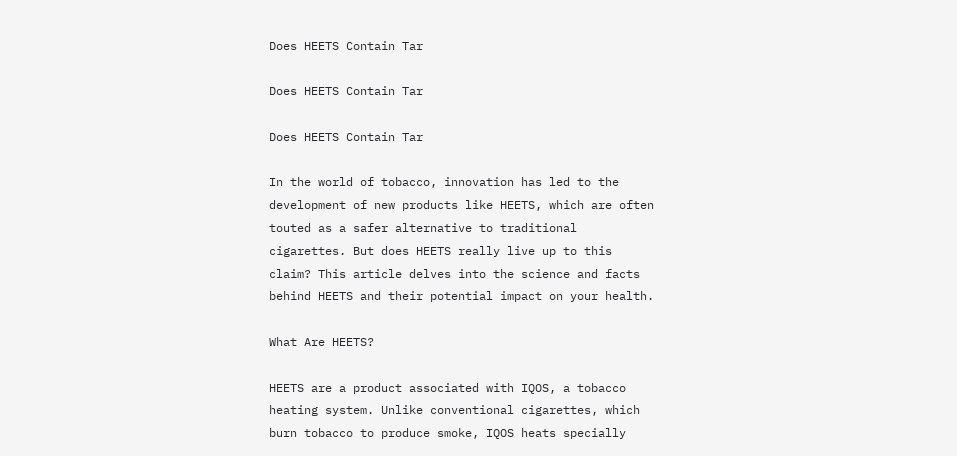Does HEETS Contain Tar

Does HEETS Contain Tar

Does HEETS Contain Tar

In the world of tobacco, innovation has led to the development of new products like HEETS, which are often touted as a safer alternative to traditional cigarettes. But does HEETS really live up to this claim? This article delves into the science and facts behind HEETS and their potential impact on your health.

What Are HEETS?

HEETS are a product associated with IQOS, a tobacco heating system. Unlike conventional cigarettes, which burn tobacco to produce smoke, IQOS heats specially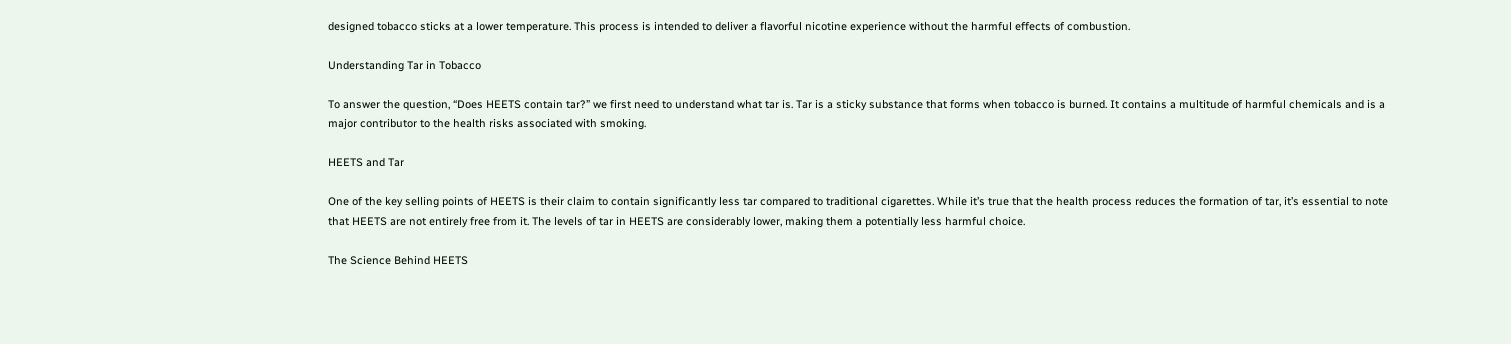designed tobacco sticks at a lower temperature. This process is intended to deliver a flavorful nicotine experience without the harmful effects of combustion.

Understanding Tar in Tobacco

To answer the question, “Does HEETS contain tar?” we first need to understand what tar is. Tar is a sticky substance that forms when tobacco is burned. It contains a multitude of harmful chemicals and is a major contributor to the health risks associated with smoking.

HEETS and Tar

One of the key selling points of HEETS is their claim to contain significantly less tar compared to traditional cigarettes. While it’s true that the health process reduces the formation of tar, it’s essential to note that HEETS are not entirely free from it. The levels of tar in HEETS are considerably lower, making them a potentially less harmful choice.

The Science Behind HEETS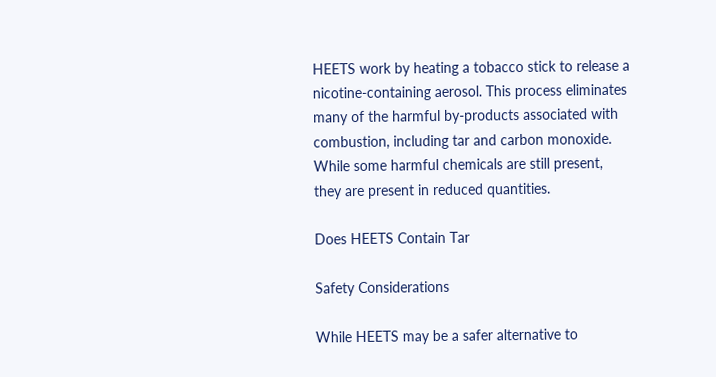HEETS work by heating a tobacco stick to release a nicotine-containing aerosol. This process eliminates many of the harmful by-products associated with combustion, including tar and carbon monoxide. While some harmful chemicals are still present, they are present in reduced quantities.

Does HEETS Contain Tar

Safety Considerations

While HEETS may be a safer alternative to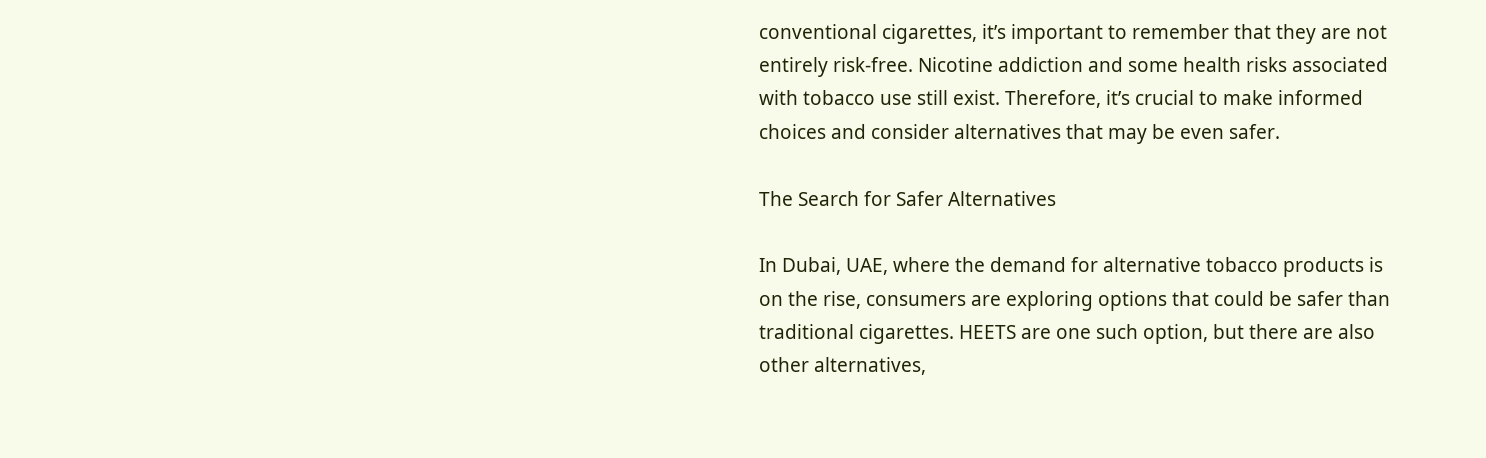conventional cigarettes, it’s important to remember that they are not entirely risk-free. Nicotine addiction and some health risks associated with tobacco use still exist. Therefore, it’s crucial to make informed choices and consider alternatives that may be even safer.

The Search for Safer Alternatives

In Dubai, UAE, where the demand for alternative tobacco products is on the rise, consumers are exploring options that could be safer than traditional cigarettes. HEETS are one such option, but there are also other alternatives,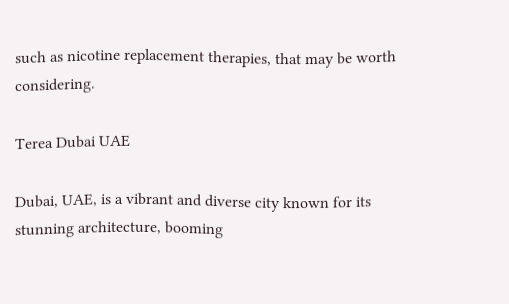such as nicotine replacement therapies, that may be worth considering.

Terea Dubai UAE

Dubai, UAE, is a vibrant and diverse city known for its stunning architecture, booming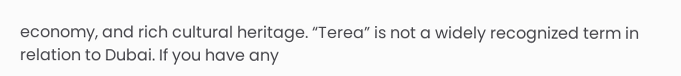economy, and rich cultural heritage. “Terea” is not a widely recognized term in relation to Dubai. If you have any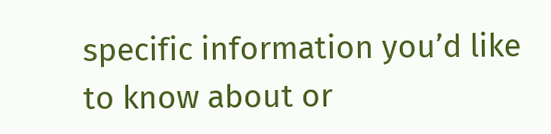specific information you’d like to know about or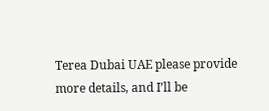Terea Dubai UAE please provide more details, and I’ll be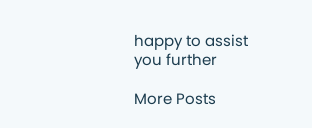happy to assist you further

More Posts